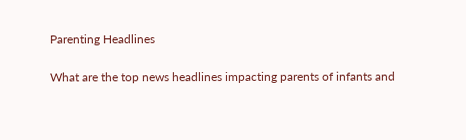Parenting Headlines

What are the top news headlines impacting parents of infants and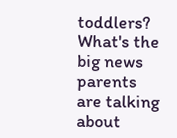toddlers? What's the big news parents are talking about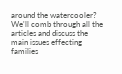around the watercooler? We'll comb through all the articles and discuss the main issues effecting families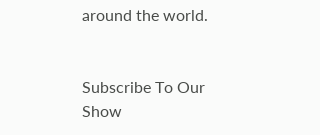around the world.


Subscribe To Our
Show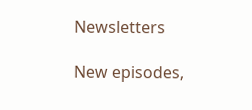Newsletters

New episodes,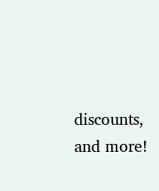discounts, and more!